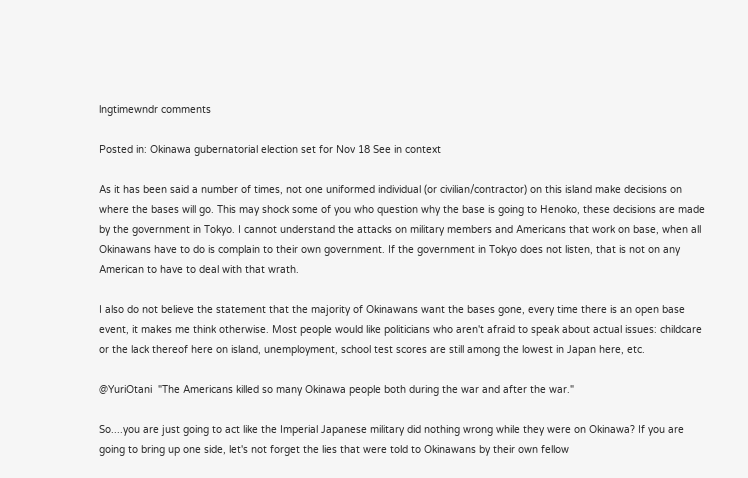lngtimewndr comments

Posted in: Okinawa gubernatorial election set for Nov 18 See in context

As it has been said a number of times, not one uniformed individual (or civilian/contractor) on this island make decisions on where the bases will go. This may shock some of you who question why the base is going to Henoko, these decisions are made by the government in Tokyo. I cannot understand the attacks on military members and Americans that work on base, when all Okinawans have to do is complain to their own government. If the government in Tokyo does not listen, that is not on any American to have to deal with that wrath.

I also do not believe the statement that the majority of Okinawans want the bases gone, every time there is an open base event, it makes me think otherwise. Most people would like politicians who aren't afraid to speak about actual issues: childcare or the lack thereof here on island, unemployment, school test scores are still among the lowest in Japan here, etc.

@YuriOtani  "The Americans killed so many Okinawa people both during the war and after the war."

So....you are just going to act like the Imperial Japanese military did nothing wrong while they were on Okinawa? If you are going to bring up one side, let's not forget the lies that were told to Okinawans by their own fellow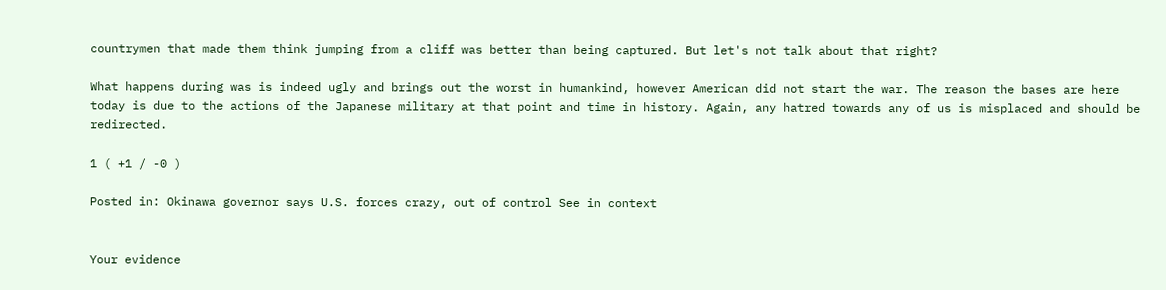countrymen that made them think jumping from a cliff was better than being captured. But let's not talk about that right?

What happens during was is indeed ugly and brings out the worst in humankind, however American did not start the war. The reason the bases are here today is due to the actions of the Japanese military at that point and time in history. Again, any hatred towards any of us is misplaced and should be redirected.

1 ( +1 / -0 )

Posted in: Okinawa governor says U.S. forces crazy, out of control See in context


Your evidence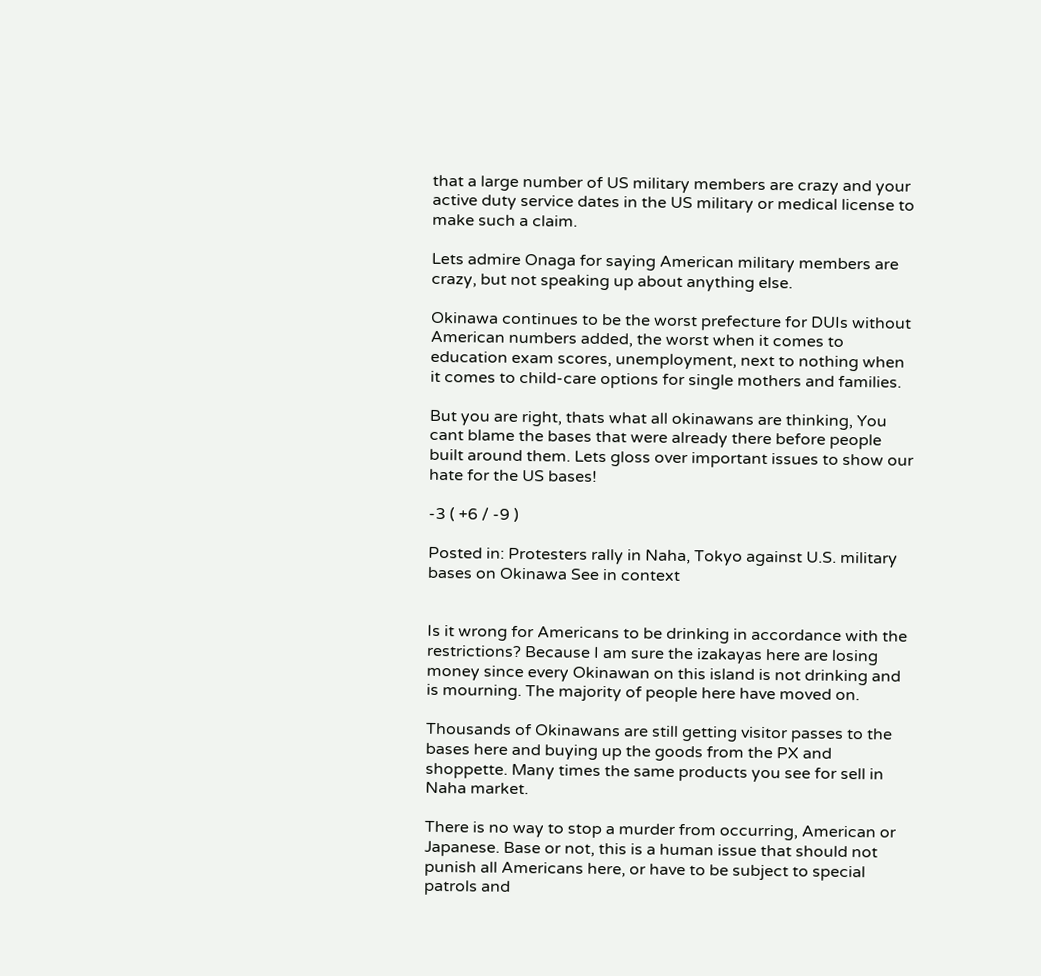that a large number of US military members are crazy and your active duty service dates in the US military or medical license to make such a claim.

Lets admire Onaga for saying American military members are crazy, but not speaking up about anything else.

Okinawa continues to be the worst prefecture for DUIs without American numbers added, the worst when it comes to education exam scores, unemployment, next to nothing when it comes to child-care options for single mothers and families.

But you are right, thats what all okinawans are thinking, You cant blame the bases that were already there before people built around them. Lets gloss over important issues to show our hate for the US bases!

-3 ( +6 / -9 )

Posted in: Protesters rally in Naha, Tokyo against U.S. military bases on Okinawa See in context


Is it wrong for Americans to be drinking in accordance with the restrictions? Because I am sure the izakayas here are losing money since every Okinawan on this island is not drinking and is mourning. The majority of people here have moved on.

Thousands of Okinawans are still getting visitor passes to the bases here and buying up the goods from the PX and shoppette. Many times the same products you see for sell in Naha market.

There is no way to stop a murder from occurring, American or Japanese. Base or not, this is a human issue that should not punish all Americans here, or have to be subject to special patrols and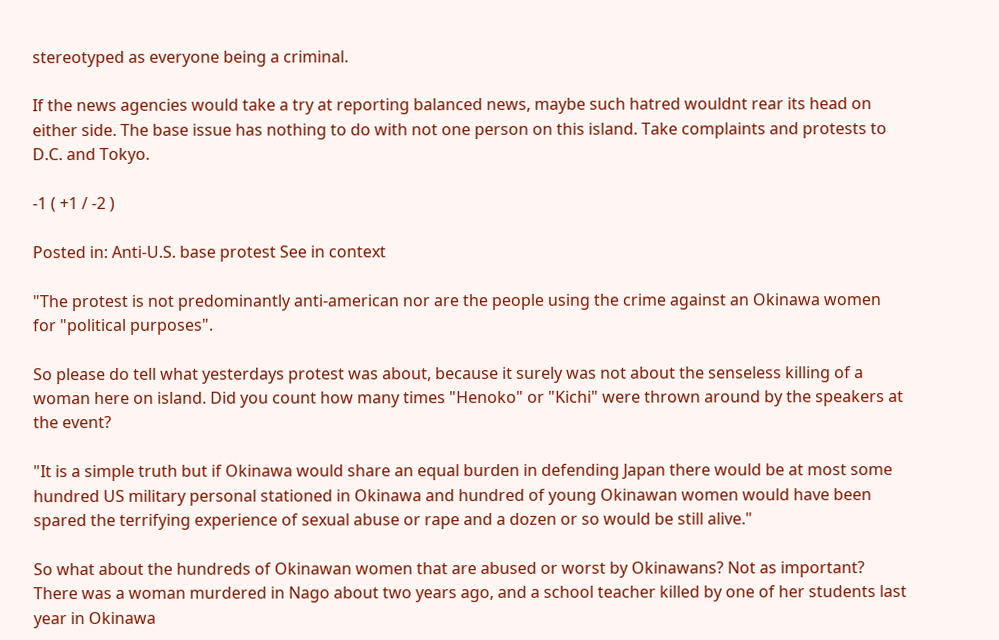stereotyped as everyone being a criminal.

If the news agencies would take a try at reporting balanced news, maybe such hatred wouldnt rear its head on either side. The base issue has nothing to do with not one person on this island. Take complaints and protests to D.C. and Tokyo.

-1 ( +1 / -2 )

Posted in: Anti-U.S. base protest See in context

"The protest is not predominantly anti-american nor are the people using the crime against an Okinawa women for "political purposes".

So please do tell what yesterdays protest was about, because it surely was not about the senseless killing of a woman here on island. Did you count how many times "Henoko" or "Kichi" were thrown around by the speakers at the event?

"It is a simple truth but if Okinawa would share an equal burden in defending Japan there would be at most some hundred US military personal stationed in Okinawa and hundred of young Okinawan women would have been spared the terrifying experience of sexual abuse or rape and a dozen or so would be still alive."

So what about the hundreds of Okinawan women that are abused or worst by Okinawans? Not as important? There was a woman murdered in Nago about two years ago, and a school teacher killed by one of her students last year in Okinawa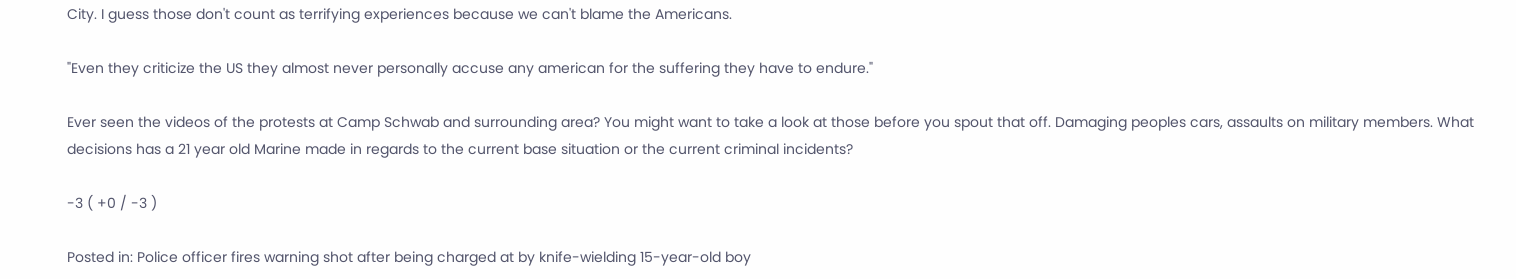City. I guess those don't count as terrifying experiences because we can't blame the Americans.

"Even they criticize the US they almost never personally accuse any american for the suffering they have to endure."

Ever seen the videos of the protests at Camp Schwab and surrounding area? You might want to take a look at those before you spout that off. Damaging peoples cars, assaults on military members. What decisions has a 21 year old Marine made in regards to the current base situation or the current criminal incidents?

-3 ( +0 / -3 )

Posted in: Police officer fires warning shot after being charged at by knife-wielding 15-year-old boy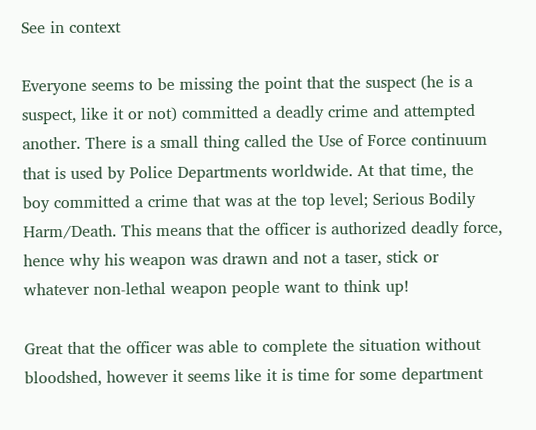See in context

Everyone seems to be missing the point that the suspect (he is a suspect, like it or not) committed a deadly crime and attempted another. There is a small thing called the Use of Force continuum that is used by Police Departments worldwide. At that time, the boy committed a crime that was at the top level; Serious Bodily Harm/Death. This means that the officer is authorized deadly force, hence why his weapon was drawn and not a taser, stick or whatever non-lethal weapon people want to think up!

Great that the officer was able to complete the situation without bloodshed, however it seems like it is time for some department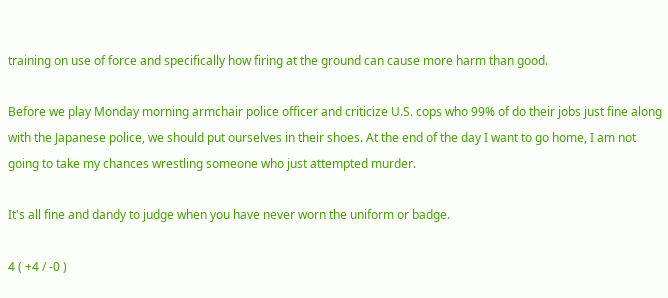training on use of force and specifically how firing at the ground can cause more harm than good.

Before we play Monday morning armchair police officer and criticize U.S. cops who 99% of do their jobs just fine along with the Japanese police, we should put ourselves in their shoes. At the end of the day I want to go home, I am not going to take my chances wrestling someone who just attempted murder.

It's all fine and dandy to judge when you have never worn the uniform or badge.

4 ( +4 / -0 )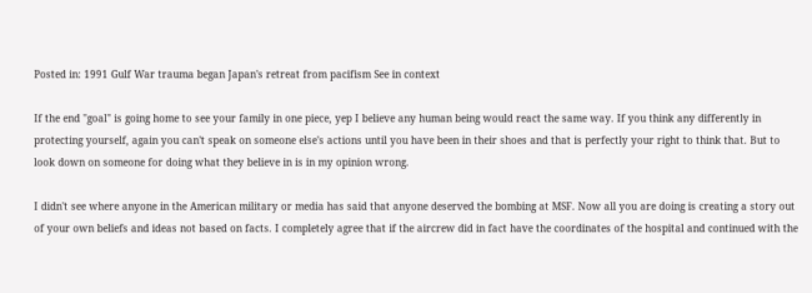Posted in: 1991 Gulf War trauma began Japan's retreat from pacifism See in context

If the end "goal" is going home to see your family in one piece, yep I believe any human being would react the same way. If you think any differently in protecting yourself, again you can't speak on someone else's actions until you have been in their shoes and that is perfectly your right to think that. But to look down on someone for doing what they believe in is in my opinion wrong.

I didn't see where anyone in the American military or media has said that anyone deserved the bombing at MSF. Now all you are doing is creating a story out of your own beliefs and ideas not based on facts. I completely agree that if the aircrew did in fact have the coordinates of the hospital and continued with the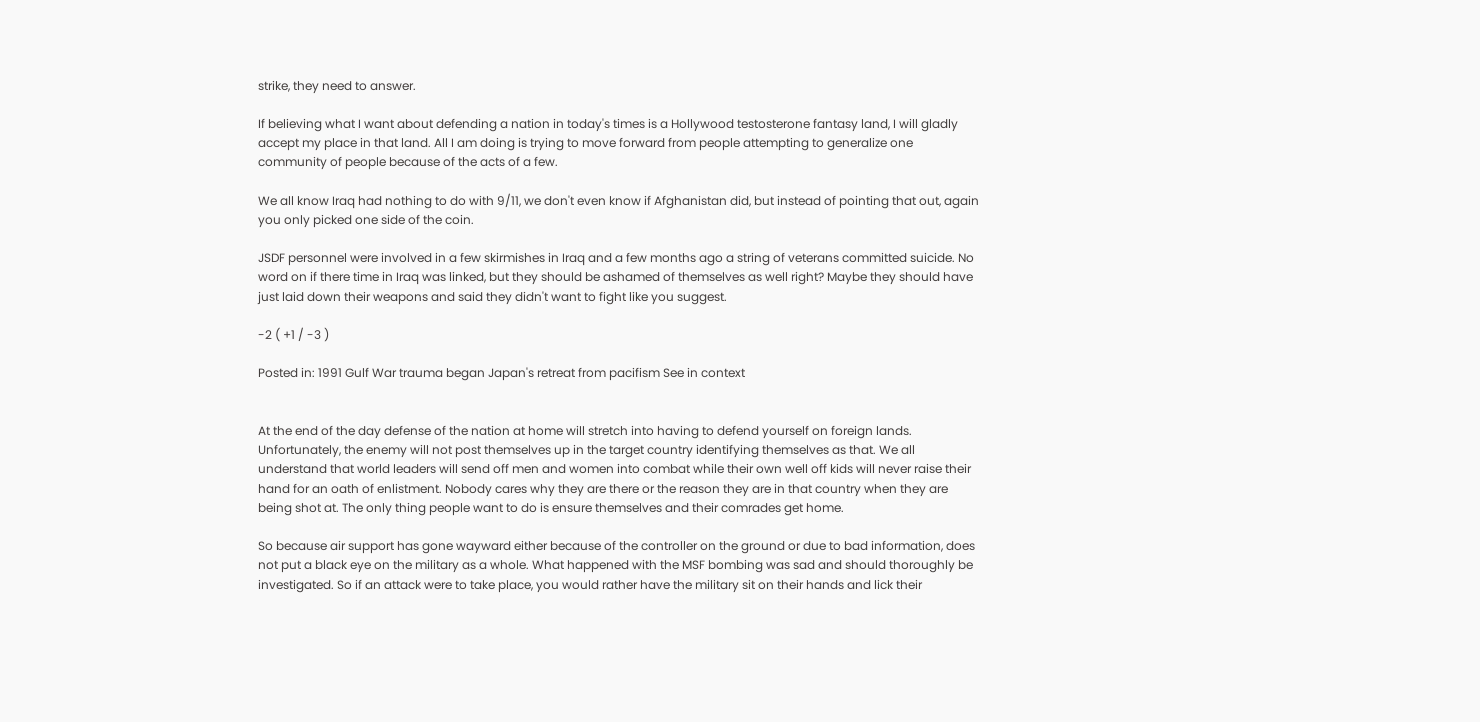strike, they need to answer.

If believing what I want about defending a nation in today's times is a Hollywood testosterone fantasy land, I will gladly accept my place in that land. All I am doing is trying to move forward from people attempting to generalize one community of people because of the acts of a few.

We all know Iraq had nothing to do with 9/11, we don't even know if Afghanistan did, but instead of pointing that out, again you only picked one side of the coin.

JSDF personnel were involved in a few skirmishes in Iraq and a few months ago a string of veterans committed suicide. No word on if there time in Iraq was linked, but they should be ashamed of themselves as well right? Maybe they should have just laid down their weapons and said they didn't want to fight like you suggest.

-2 ( +1 / -3 )

Posted in: 1991 Gulf War trauma began Japan's retreat from pacifism See in context


At the end of the day defense of the nation at home will stretch into having to defend yourself on foreign lands. Unfortunately, the enemy will not post themselves up in the target country identifying themselves as that. We all understand that world leaders will send off men and women into combat while their own well off kids will never raise their hand for an oath of enlistment. Nobody cares why they are there or the reason they are in that country when they are being shot at. The only thing people want to do is ensure themselves and their comrades get home.

So because air support has gone wayward either because of the controller on the ground or due to bad information, does not put a black eye on the military as a whole. What happened with the MSF bombing was sad and should thoroughly be investigated. So if an attack were to take place, you would rather have the military sit on their hands and lick their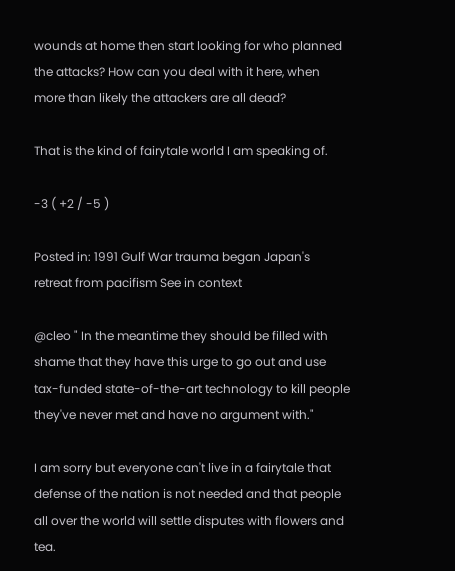wounds at home then start looking for who planned the attacks? How can you deal with it here, when more than likely the attackers are all dead?

That is the kind of fairytale world I am speaking of.

-3 ( +2 / -5 )

Posted in: 1991 Gulf War trauma began Japan's retreat from pacifism See in context

@cleo " In the meantime they should be filled with shame that they have this urge to go out and use tax-funded state-of-the-art technology to kill people they've never met and have no argument with."

I am sorry but everyone can't live in a fairytale that defense of the nation is not needed and that people all over the world will settle disputes with flowers and tea.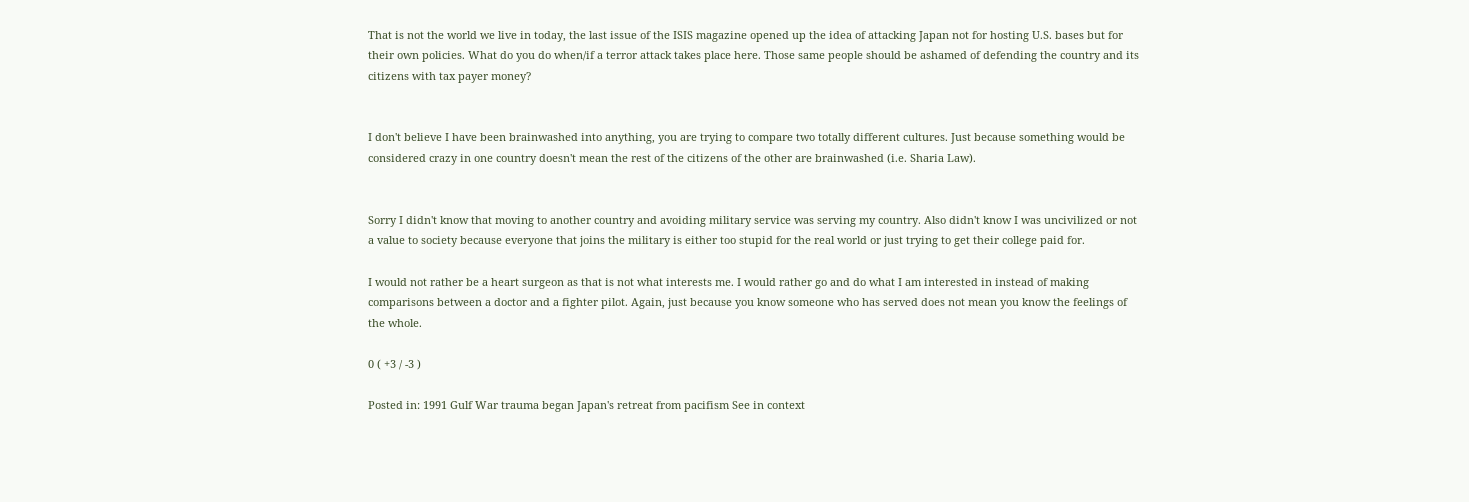That is not the world we live in today, the last issue of the ISIS magazine opened up the idea of attacking Japan not for hosting U.S. bases but for their own policies. What do you do when/if a terror attack takes place here. Those same people should be ashamed of defending the country and its citizens with tax payer money?


I don't believe I have been brainwashed into anything, you are trying to compare two totally different cultures. Just because something would be considered crazy in one country doesn't mean the rest of the citizens of the other are brainwashed (i.e. Sharia Law).


Sorry I didn't know that moving to another country and avoiding military service was serving my country. Also didn't know I was uncivilized or not a value to society because everyone that joins the military is either too stupid for the real world or just trying to get their college paid for.

I would not rather be a heart surgeon as that is not what interests me. I would rather go and do what I am interested in instead of making comparisons between a doctor and a fighter pilot. Again, just because you know someone who has served does not mean you know the feelings of the whole.

0 ( +3 / -3 )

Posted in: 1991 Gulf War trauma began Japan's retreat from pacifism See in context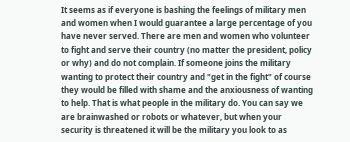It seems as if everyone is bashing the feelings of military men and women when I would guarantee a large percentage of you have never served. There are men and women who volunteer to fight and serve their country (no matter the president, policy or why) and do not complain. If someone joins the military wanting to protect their country and "get in the fight" of course they would be filled with shame and the anxiousness of wanting to help. That is what people in the military do. You can say we are brainwashed or robots or whatever, but when your security is threatened it will be the military you look to as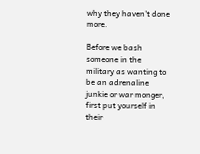why they haven't done more.

Before we bash someone in the military as wanting to be an adrenaline junkie or war monger, first put yourself in their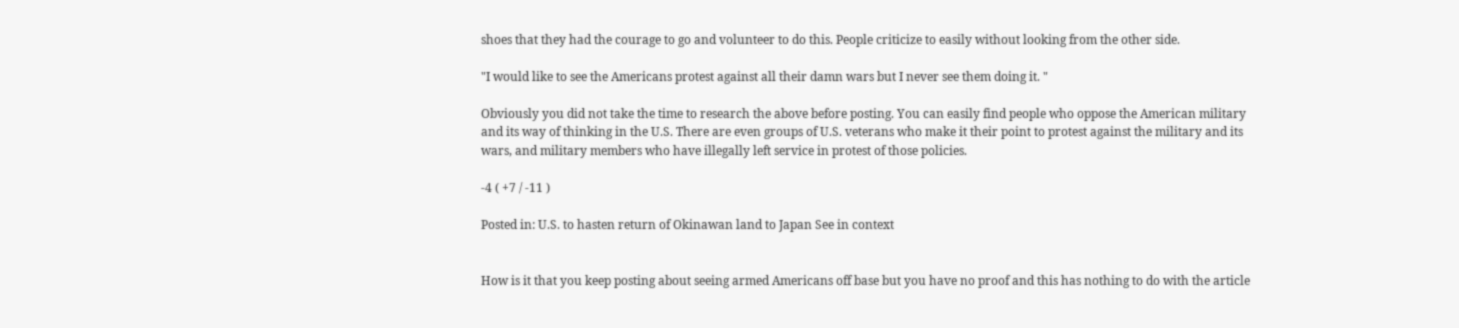shoes that they had the courage to go and volunteer to do this. People criticize to easily without looking from the other side.

"I would like to see the Americans protest against all their damn wars but I never see them doing it. "

Obviously you did not take the time to research the above before posting. You can easily find people who oppose the American military and its way of thinking in the U.S. There are even groups of U.S. veterans who make it their point to protest against the military and its wars, and military members who have illegally left service in protest of those policies.

-4 ( +7 / -11 )

Posted in: U.S. to hasten return of Okinawan land to Japan See in context


How is it that you keep posting about seeing armed Americans off base but you have no proof and this has nothing to do with the article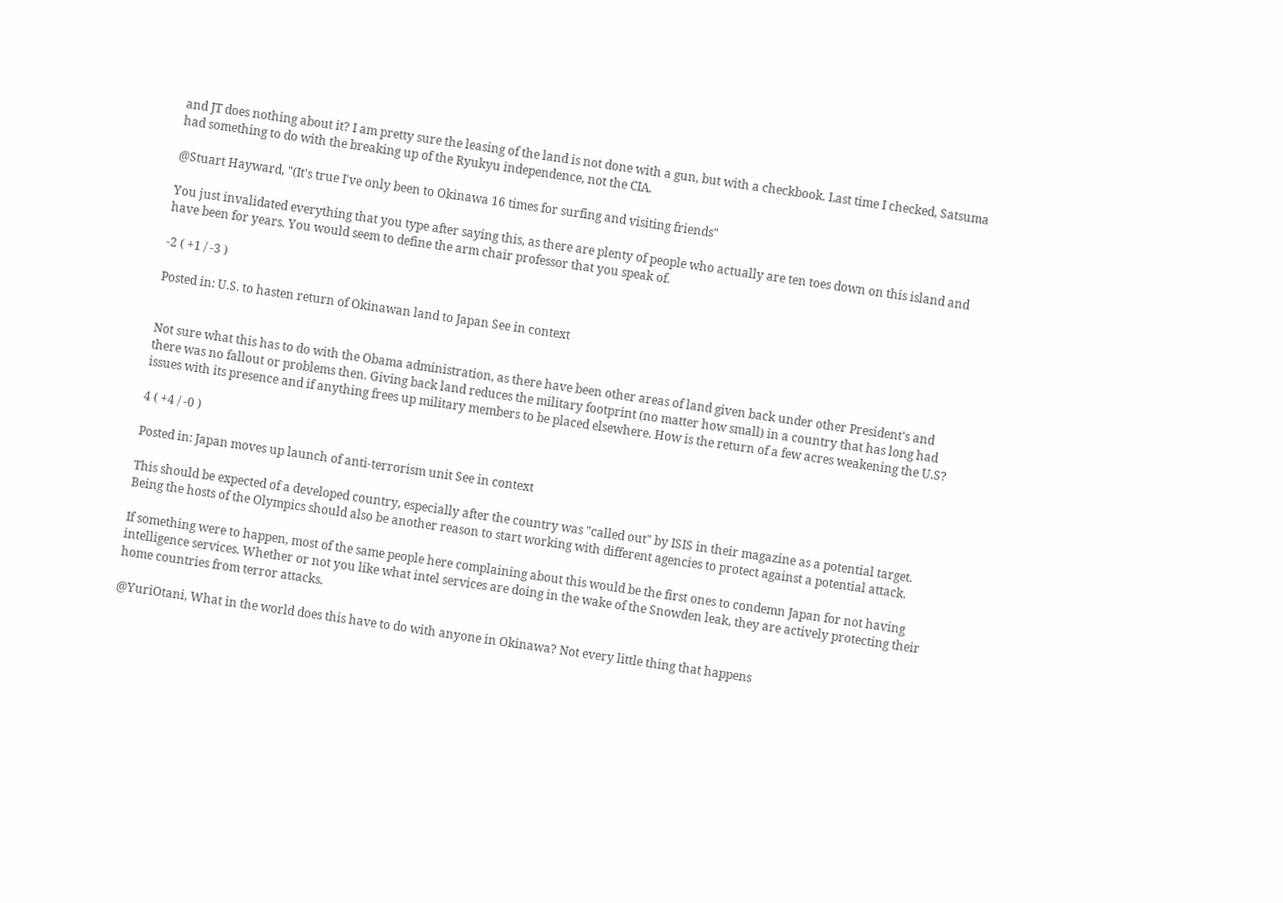and JT does nothing about it? I am pretty sure the leasing of the land is not done with a gun, but with a checkbook. Last time I checked, Satsuma had something to do with the breaking up of the Ryukyu independence, not the CIA.

@Stuart Hayward, "(It's true I've only been to Okinawa 16 times for surfing and visiting friends"

You just invalidated everything that you type after saying this, as there are plenty of people who actually are ten toes down on this island and have been for years. You would seem to define the arm chair professor that you speak of.

-2 ( +1 / -3 )

Posted in: U.S. to hasten return of Okinawan land to Japan See in context


Not sure what this has to do with the Obama administration, as there have been other areas of land given back under other President's and there was no fallout or problems then. Giving back land reduces the military footprint (no matter how small) in a country that has long had issues with its presence and if anything frees up military members to be placed elsewhere. How is the return of a few acres weakening the U.S?

4 ( +4 / -0 )

Posted in: Japan moves up launch of anti-terrorism unit See in context

This should be expected of a developed country, especially after the country was "called out" by ISIS in their magazine as a potential target. Being the hosts of the Olympics should also be another reason to start working with different agencies to protect against a potential attack.

If something were to happen, most of the same people here complaining about this would be the first ones to condemn Japan for not having intelligence services. Whether or not you like what intel services are doing in the wake of the Snowden leak, they are actively protecting their home countries from terror attacks.

@YuriOtani, What in the world does this have to do with anyone in Okinawa? Not every little thing that happens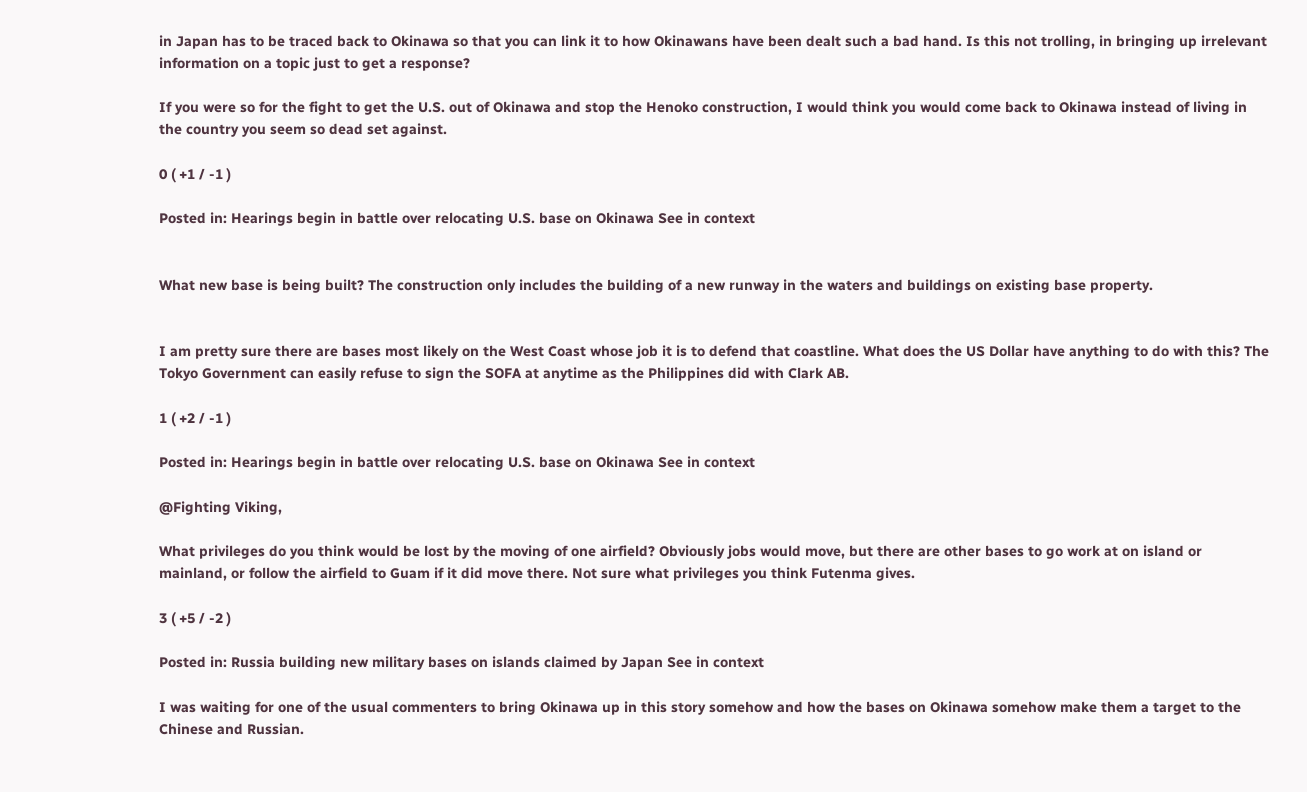in Japan has to be traced back to Okinawa so that you can link it to how Okinawans have been dealt such a bad hand. Is this not trolling, in bringing up irrelevant information on a topic just to get a response?

If you were so for the fight to get the U.S. out of Okinawa and stop the Henoko construction, I would think you would come back to Okinawa instead of living in the country you seem so dead set against.

0 ( +1 / -1 )

Posted in: Hearings begin in battle over relocating U.S. base on Okinawa See in context


What new base is being built? The construction only includes the building of a new runway in the waters and buildings on existing base property.


I am pretty sure there are bases most likely on the West Coast whose job it is to defend that coastline. What does the US Dollar have anything to do with this? The Tokyo Government can easily refuse to sign the SOFA at anytime as the Philippines did with Clark AB.

1 ( +2 / -1 )

Posted in: Hearings begin in battle over relocating U.S. base on Okinawa See in context

@Fighting Viking,

What privileges do you think would be lost by the moving of one airfield? Obviously jobs would move, but there are other bases to go work at on island or mainland, or follow the airfield to Guam if it did move there. Not sure what privileges you think Futenma gives.

3 ( +5 / -2 )

Posted in: Russia building new military bases on islands claimed by Japan See in context

I was waiting for one of the usual commenters to bring Okinawa up in this story somehow and how the bases on Okinawa somehow make them a target to the Chinese and Russian.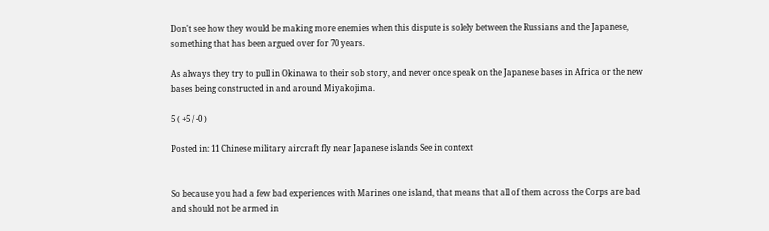Don't see how they would be making more enemies when this dispute is solely between the Russians and the Japanese, something that has been argued over for 70 years.

As always they try to pull in Okinawa to their sob story, and never once speak on the Japanese bases in Africa or the new bases being constructed in and around Miyakojima.

5 ( +5 / -0 )

Posted in: 11 Chinese military aircraft fly near Japanese islands See in context


So because you had a few bad experiences with Marines one island, that means that all of them across the Corps are bad and should not be armed in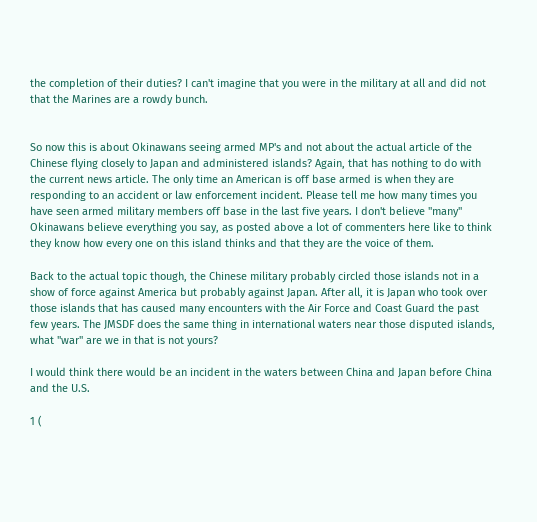the completion of their duties? I can't imagine that you were in the military at all and did not that the Marines are a rowdy bunch.


So now this is about Okinawans seeing armed MP's and not about the actual article of the Chinese flying closely to Japan and administered islands? Again, that has nothing to do with the current news article. The only time an American is off base armed is when they are responding to an accident or law enforcement incident. Please tell me how many times you have seen armed military members off base in the last five years. I don't believe "many" Okinawans believe everything you say, as posted above a lot of commenters here like to think they know how every one on this island thinks and that they are the voice of them.

Back to the actual topic though, the Chinese military probably circled those islands not in a show of force against America but probably against Japan. After all, it is Japan who took over those islands that has caused many encounters with the Air Force and Coast Guard the past few years. The JMSDF does the same thing in international waters near those disputed islands, what "war" are we in that is not yours?

I would think there would be an incident in the waters between China and Japan before China and the U.S.

1 (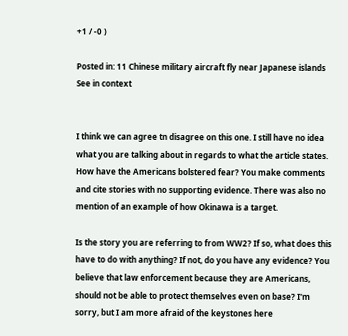+1 / -0 )

Posted in: 11 Chinese military aircraft fly near Japanese islands See in context


I think we can agree tn disagree on this one. I still have no idea what you are talking about in regards to what the article states. How have the Americans bolstered fear? You make comments and cite stories with no supporting evidence. There was also no mention of an example of how Okinawa is a target.

Is the story you are referring to from WW2? If so, what does this have to do with anything? If not, do you have any evidence? You believe that law enforcement because they are Americans, should not be able to protect themselves even on base? I'm sorry, but I am more afraid of the keystones here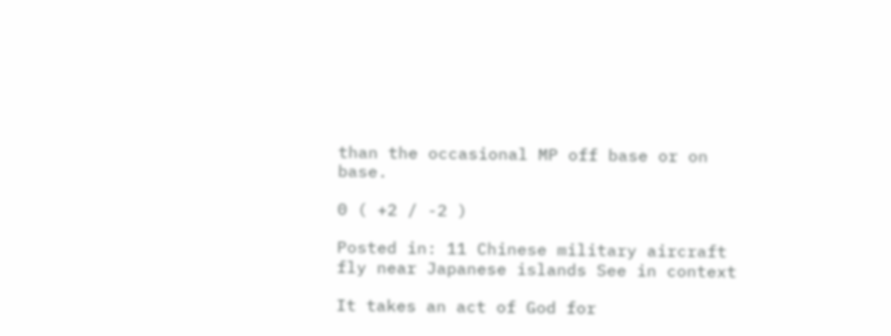than the occasional MP off base or on base.

0 ( +2 / -2 )

Posted in: 11 Chinese military aircraft fly near Japanese islands See in context

It takes an act of God for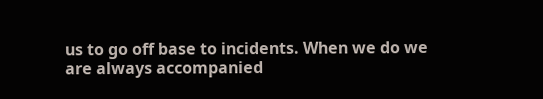us to go off base to incidents. When we do we are always accompanied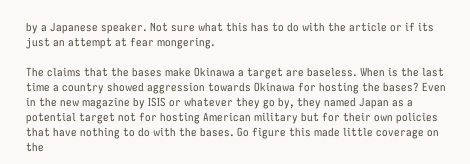by a Japanese speaker. Not sure what this has to do with the article or if its just an attempt at fear mongering.

The claims that the bases make Okinawa a target are baseless. When is the last time a country showed aggression towards Okinawa for hosting the bases? Even in the new magazine by ISIS or whatever they go by, they named Japan as a potential target not for hosting American military but for their own policies that have nothing to do with the bases. Go figure this made little coverage on the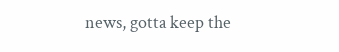news, gotta keep the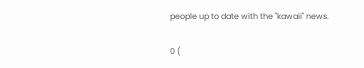people up to date with the "kawaii" news.

0 (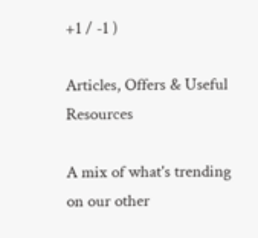+1 / -1 )

Articles, Offers & Useful Resources

A mix of what's trending on our other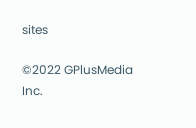sites

©2022 GPlusMedia Inc.